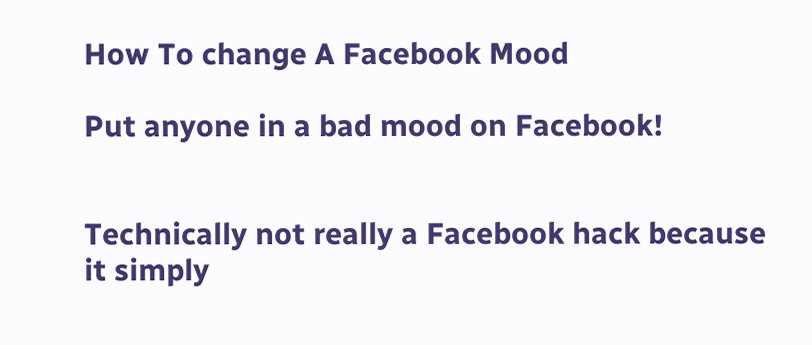How To change A Facebook Mood

Put anyone in a bad mood on Facebook!


Technically not really a Facebook hack because it simply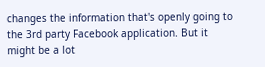changes the information that's openly going to the 3rd party Facebook application. But it might be a lot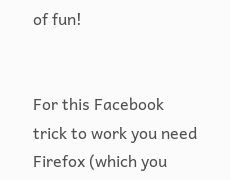of fun!


For this Facebook trick to work you need Firefox (which you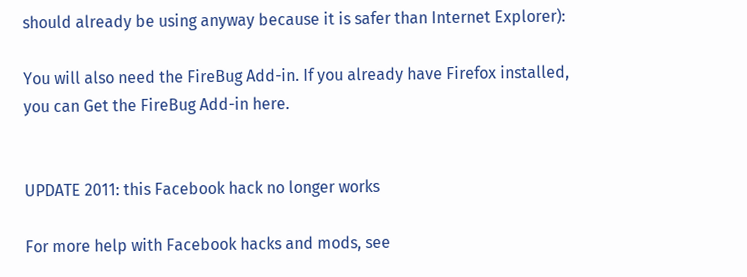should already be using anyway because it is safer than Internet Explorer):

You will also need the FireBug Add-in. If you already have Firefox installed, you can Get the FireBug Add-in here.


UPDATE 2011: this Facebook hack no longer works

For more help with Facebook hacks and mods, see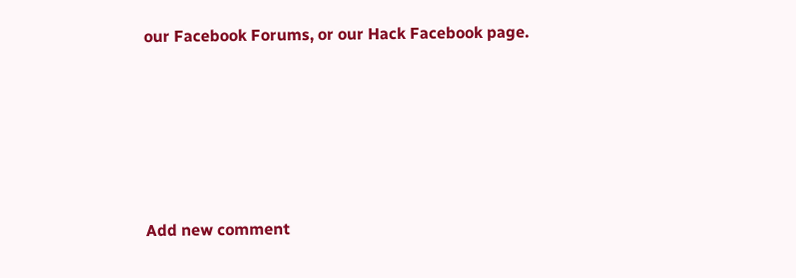our Facebook Forums, or our Hack Facebook page.





Add new comment